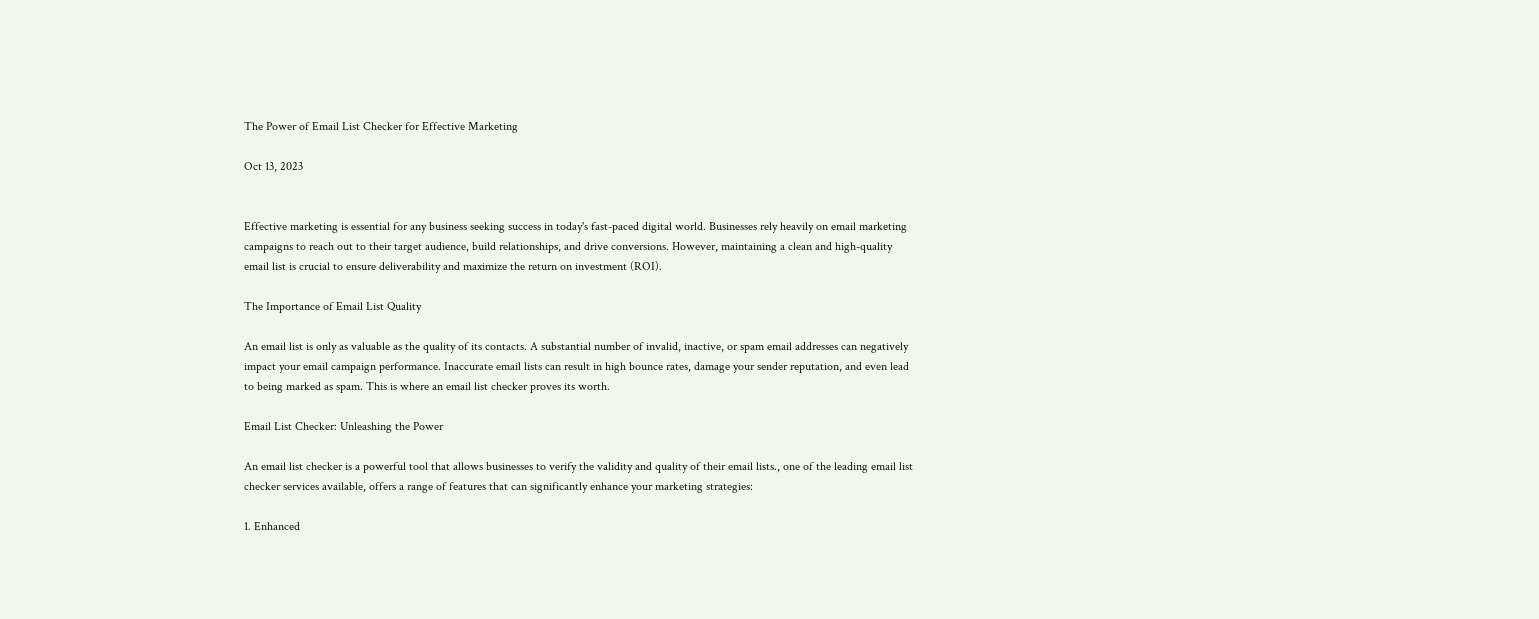The Power of Email List Checker for Effective Marketing

Oct 13, 2023


Effective marketing is essential for any business seeking success in today's fast-paced digital world. Businesses rely heavily on email marketing campaigns to reach out to their target audience, build relationships, and drive conversions. However, maintaining a clean and high-quality email list is crucial to ensure deliverability and maximize the return on investment (ROI).

The Importance of Email List Quality

An email list is only as valuable as the quality of its contacts. A substantial number of invalid, inactive, or spam email addresses can negatively impact your email campaign performance. Inaccurate email lists can result in high bounce rates, damage your sender reputation, and even lead to being marked as spam. This is where an email list checker proves its worth.

Email List Checker: Unleashing the Power

An email list checker is a powerful tool that allows businesses to verify the validity and quality of their email lists., one of the leading email list checker services available, offers a range of features that can significantly enhance your marketing strategies:

1. Enhanced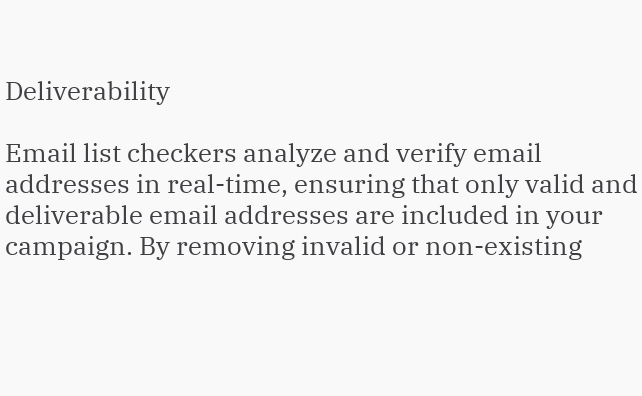Deliverability

Email list checkers analyze and verify email addresses in real-time, ensuring that only valid and deliverable email addresses are included in your campaign. By removing invalid or non-existing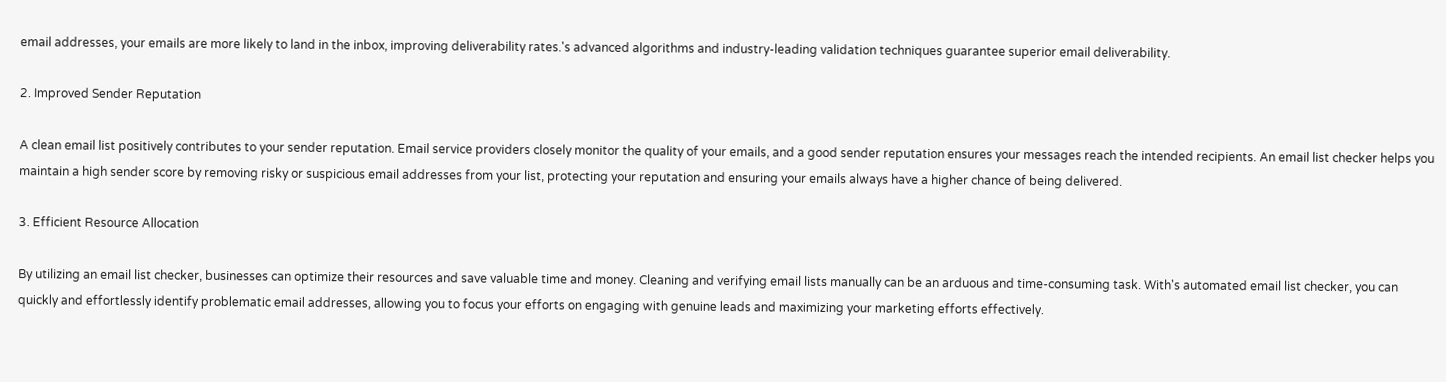email addresses, your emails are more likely to land in the inbox, improving deliverability rates.'s advanced algorithms and industry-leading validation techniques guarantee superior email deliverability.

2. Improved Sender Reputation

A clean email list positively contributes to your sender reputation. Email service providers closely monitor the quality of your emails, and a good sender reputation ensures your messages reach the intended recipients. An email list checker helps you maintain a high sender score by removing risky or suspicious email addresses from your list, protecting your reputation and ensuring your emails always have a higher chance of being delivered.

3. Efficient Resource Allocation

By utilizing an email list checker, businesses can optimize their resources and save valuable time and money. Cleaning and verifying email lists manually can be an arduous and time-consuming task. With's automated email list checker, you can quickly and effortlessly identify problematic email addresses, allowing you to focus your efforts on engaging with genuine leads and maximizing your marketing efforts effectively.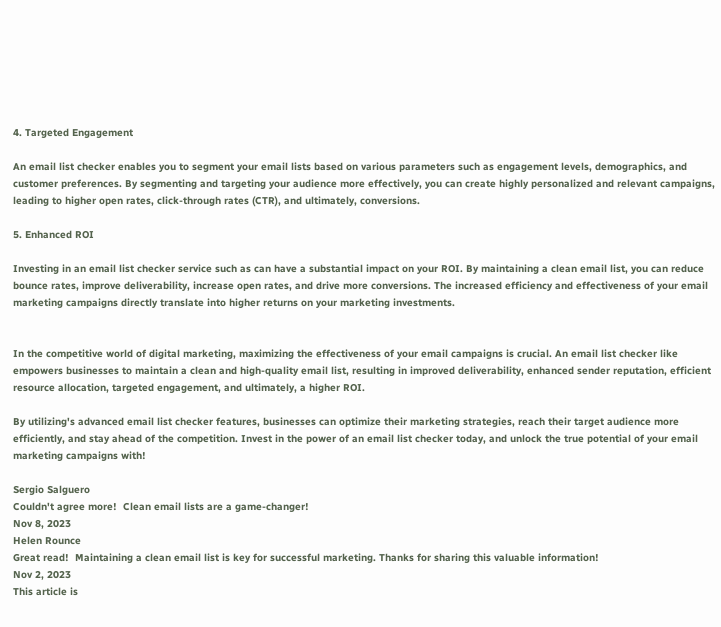4. Targeted Engagement

An email list checker enables you to segment your email lists based on various parameters such as engagement levels, demographics, and customer preferences. By segmenting and targeting your audience more effectively, you can create highly personalized and relevant campaigns, leading to higher open rates, click-through rates (CTR), and ultimately, conversions.

5. Enhanced ROI

Investing in an email list checker service such as can have a substantial impact on your ROI. By maintaining a clean email list, you can reduce bounce rates, improve deliverability, increase open rates, and drive more conversions. The increased efficiency and effectiveness of your email marketing campaigns directly translate into higher returns on your marketing investments.


In the competitive world of digital marketing, maximizing the effectiveness of your email campaigns is crucial. An email list checker like empowers businesses to maintain a clean and high-quality email list, resulting in improved deliverability, enhanced sender reputation, efficient resource allocation, targeted engagement, and ultimately, a higher ROI.

By utilizing's advanced email list checker features, businesses can optimize their marketing strategies, reach their target audience more efficiently, and stay ahead of the competition. Invest in the power of an email list checker today, and unlock the true potential of your email marketing campaigns with!

Sergio Salguero
Couldn't agree more!  Clean email lists are a game-changer!
Nov 8, 2023
Helen Rounce
Great read!  Maintaining a clean email list is key for successful marketing. Thanks for sharing this valuable information!
Nov 2, 2023
This article is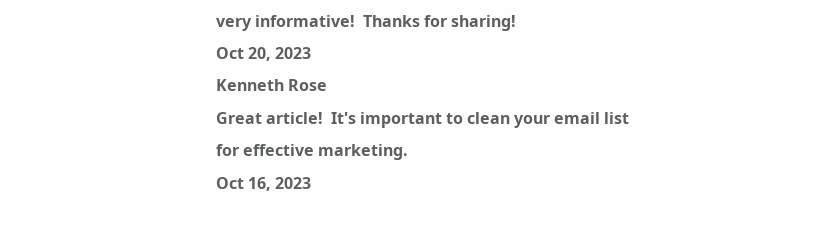very informative!  Thanks for sharing!
Oct 20, 2023
Kenneth Rose
Great article!  It's important to clean your email list for effective marketing.
Oct 16, 2023